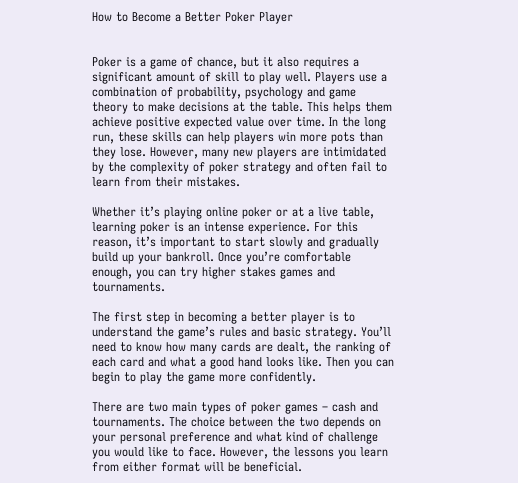How to Become a Better Poker Player


Poker is a game of chance, but it also requires a significant amount of skill to play well. Players use a combination of probability, psychology and game theory to make decisions at the table. This helps them achieve positive expected value over time. In the long run, these skills can help players win more pots than they lose. However, many new players are intimidated by the complexity of poker strategy and often fail to learn from their mistakes.

Whether it’s playing online poker or at a live table, learning poker is an intense experience. For this reason, it’s important to start slowly and gradually build up your bankroll. Once you’re comfortable enough, you can try higher stakes games and tournaments.

The first step in becoming a better player is to understand the game’s rules and basic strategy. You’ll need to know how many cards are dealt, the ranking of each card and what a good hand looks like. Then you can begin to play the game more confidently.

There are two main types of poker games – cash and tournaments. The choice between the two depends on your personal preference and what kind of challenge you would like to face. However, the lessons you learn from either format will be beneficial.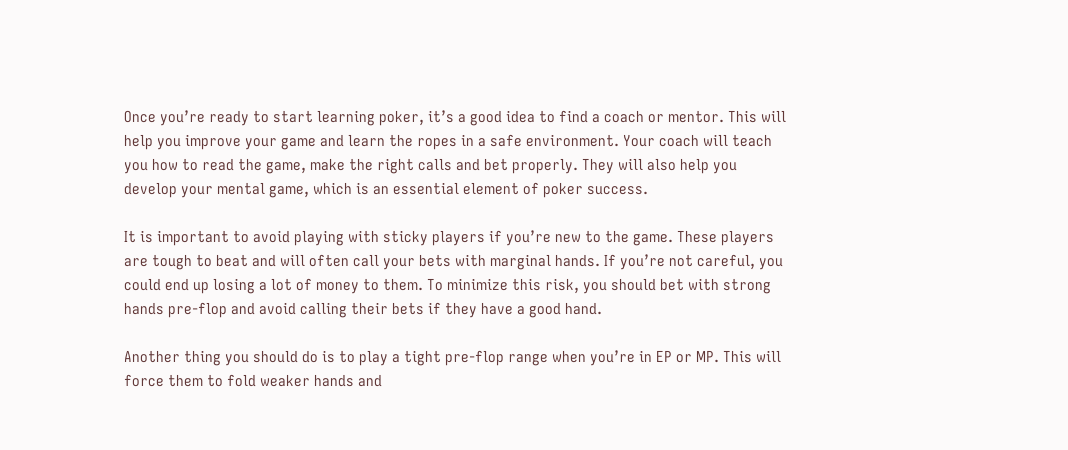Once you’re ready to start learning poker, it’s a good idea to find a coach or mentor. This will help you improve your game and learn the ropes in a safe environment. Your coach will teach you how to read the game, make the right calls and bet properly. They will also help you develop your mental game, which is an essential element of poker success.

It is important to avoid playing with sticky players if you’re new to the game. These players are tough to beat and will often call your bets with marginal hands. If you’re not careful, you could end up losing a lot of money to them. To minimize this risk, you should bet with strong hands pre-flop and avoid calling their bets if they have a good hand.

Another thing you should do is to play a tight pre-flop range when you’re in EP or MP. This will force them to fold weaker hands and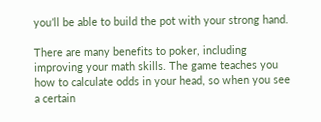you’ll be able to build the pot with your strong hand.

There are many benefits to poker, including improving your math skills. The game teaches you how to calculate odds in your head, so when you see a certain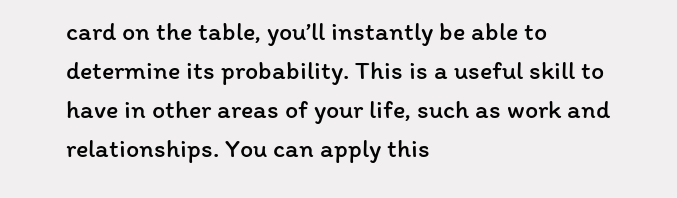card on the table, you’ll instantly be able to determine its probability. This is a useful skill to have in other areas of your life, such as work and relationships. You can apply this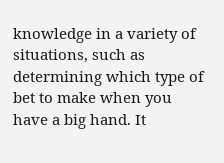knowledge in a variety of situations, such as determining which type of bet to make when you have a big hand. It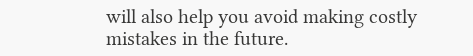will also help you avoid making costly mistakes in the future.